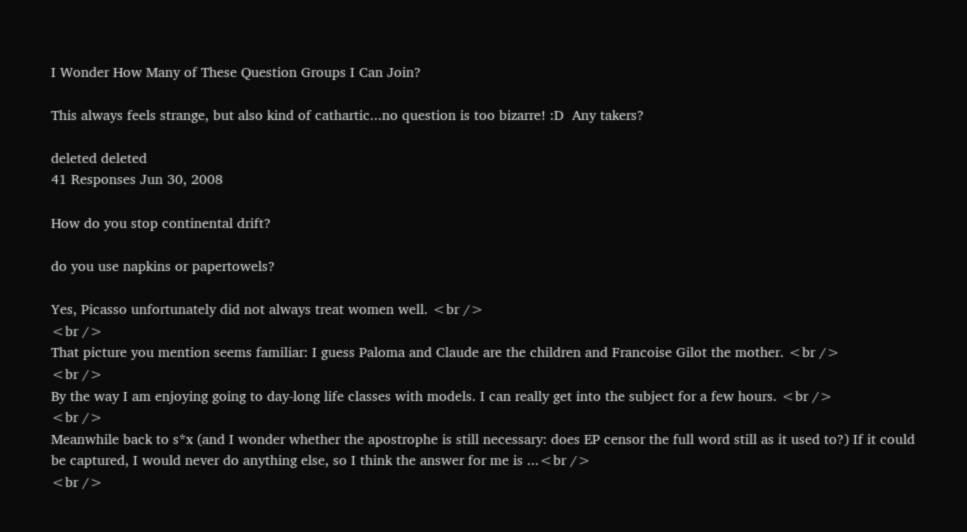I Wonder How Many of These Question Groups I Can Join?

This always feels strange, but also kind of cathartic...no question is too bizarre! :D  Any takers?

deleted deleted
41 Responses Jun 30, 2008

How do you stop continental drift?

do you use napkins or papertowels?

Yes, Picasso unfortunately did not always treat women well. <br />
<br />
That picture you mention seems familiar: I guess Paloma and Claude are the children and Francoise Gilot the mother. <br />
<br />
By the way I am enjoying going to day-long life classes with models. I can really get into the subject for a few hours. <br />
<br />
Meanwhile back to s*x (and I wonder whether the apostrophe is still necessary: does EP censor the full word still as it used to?) If it could be captured, I would never do anything else, so I think the answer for me is ...<br />
<br />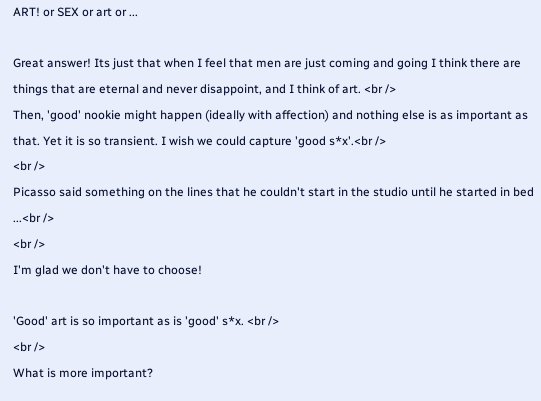ART! or SEX or art or ...

Great answer! Its just that when I feel that men are just coming and going I think there are things that are eternal and never disappoint, and I think of art. <br />
Then, 'good' nookie might happen (ideally with affection) and nothing else is as important as that. Yet it is so transient. I wish we could capture 'good s*x'.<br />
<br />
Picasso said something on the lines that he couldn't start in the studio until he started in bed ...<br />
<br />
I'm glad we don't have to choose!

'Good' art is so important as is 'good' s*x. <br />
<br />
What is more important?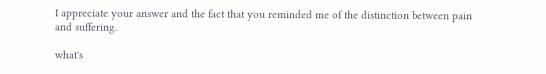I appreciate your answer and the fact that you reminded me of the distinction between pain and suffering.

what's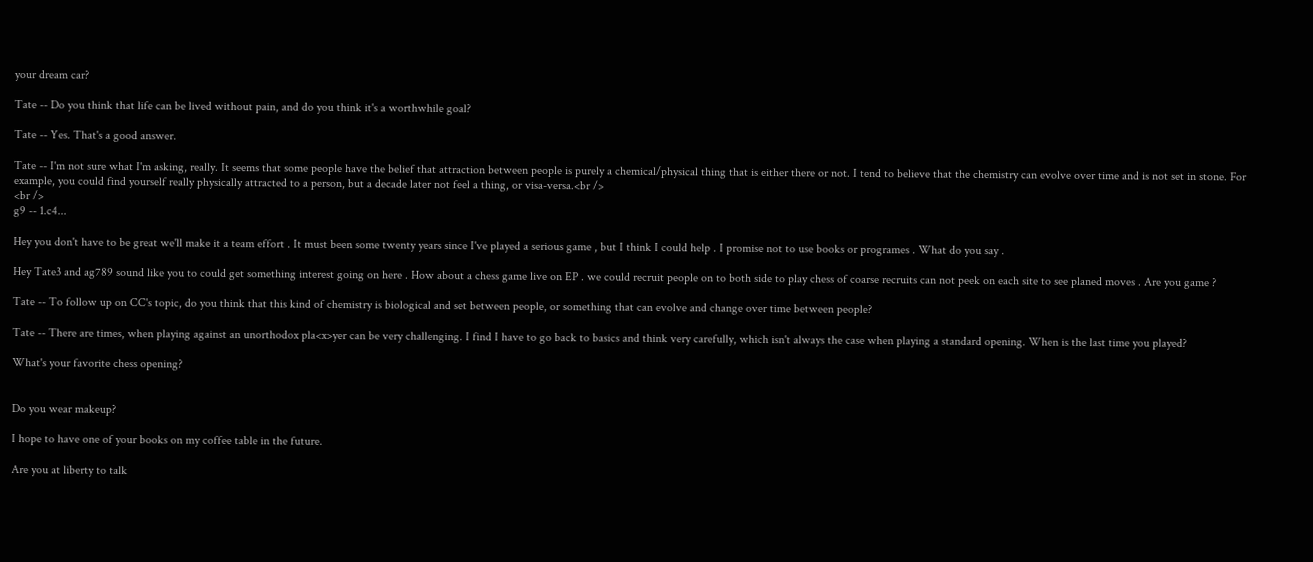your dream car?

Tate -- Do you think that life can be lived without pain, and do you think it's a worthwhile goal?

Tate -- Yes. That's a good answer.

Tate -- I'm not sure what I'm asking, really. It seems that some people have the belief that attraction between people is purely a chemical/physical thing that is either there or not. I tend to believe that the chemistry can evolve over time and is not set in stone. For example, you could find yourself really physically attracted to a person, but a decade later not feel a thing, or visa-versa.<br />
<br />
g9 -- 1.c4...

Hey you don't have to be great we'll make it a team effort . It must been some twenty years since I've played a serious game , but I think I could help . I promise not to use books or programes . What do you say .

Hey Tate3 and ag789 sound like you to could get something interest going on here . How about a chess game live on EP . we could recruit people on to both side to play chess of coarse recruits can not peek on each site to see planed moves . Are you game ?

Tate -- To follow up on CC's topic, do you think that this kind of chemistry is biological and set between people, or something that can evolve and change over time between people?

Tate -- There are times, when playing against an unorthodox pla<x>yer can be very challenging. I find I have to go back to basics and think very carefully, which isn't always the case when playing a standard opening. When is the last time you played?

What's your favorite chess opening?


Do you wear makeup?

I hope to have one of your books on my coffee table in the future.

Are you at liberty to talk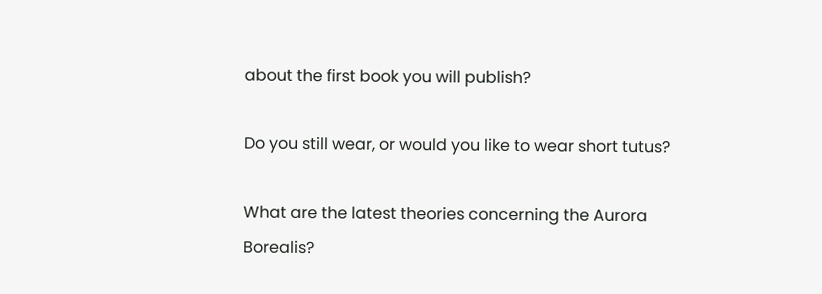about the first book you will publish?

Do you still wear, or would you like to wear short tutus?

What are the latest theories concerning the Aurora Borealis?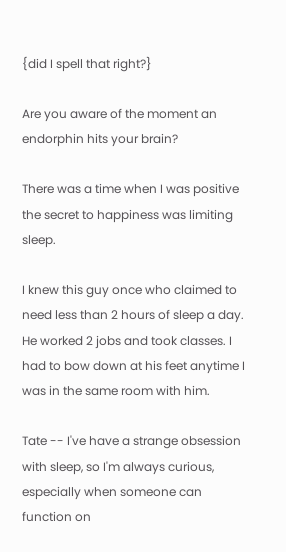{did I spell that right?}

Are you aware of the moment an endorphin hits your brain?

There was a time when I was positive the secret to happiness was limiting sleep.

I knew this guy once who claimed to need less than 2 hours of sleep a day. He worked 2 jobs and took classes. I had to bow down at his feet anytime I was in the same room with him.

Tate -- I've have a strange obsession with sleep, so I'm always curious, especially when someone can function on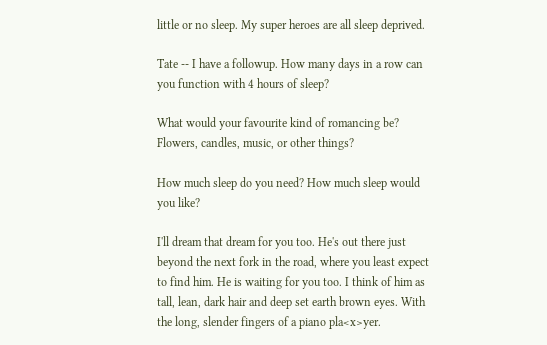little or no sleep. My super heroes are all sleep deprived.

Tate -- I have a followup. How many days in a row can you function with 4 hours of sleep?

What would your favourite kind of romancing be? Flowers, candles, music, or other things?

How much sleep do you need? How much sleep would you like?

I'll dream that dream for you too. He's out there just beyond the next fork in the road, where you least expect to find him. He is waiting for you too. I think of him as tall, lean, dark hair and deep set earth brown eyes. With the long, slender fingers of a piano pla<x>yer.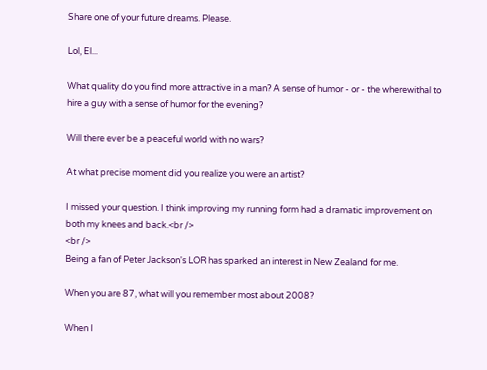Share one of your future dreams. Please.

Lol, El...

What quality do you find more attractive in a man? A sense of humor - or - the wherewithal to hire a guy with a sense of humor for the evening?

Will there ever be a peaceful world with no wars?

At what precise moment did you realize you were an artist?

I missed your question. I think improving my running form had a dramatic improvement on both my knees and back.<br />
<br />
Being a fan of Peter Jackson's LOR has sparked an interest in New Zealand for me.

When you are 87, what will you remember most about 2008?

When I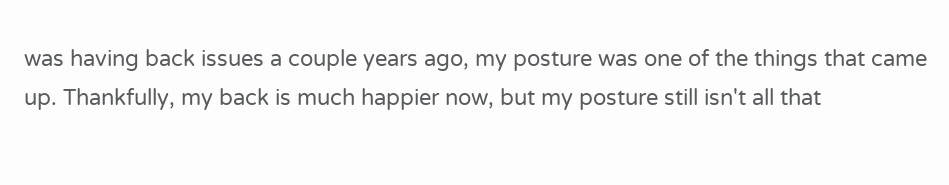was having back issues a couple years ago, my posture was one of the things that came up. Thankfully, my back is much happier now, but my posture still isn't all that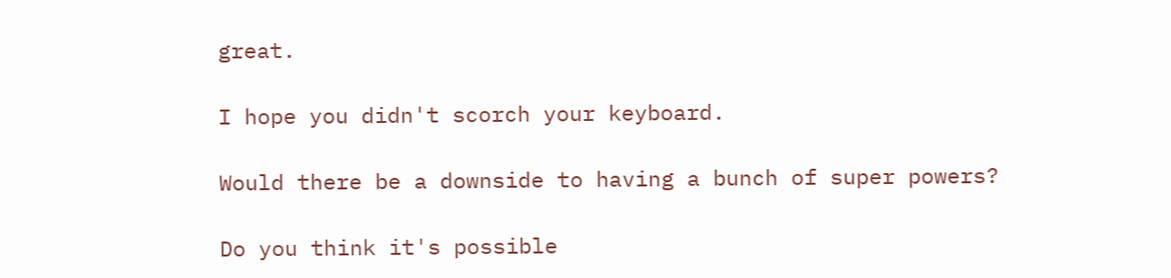great.

I hope you didn't scorch your keyboard.

Would there be a downside to having a bunch of super powers?

Do you think it's possible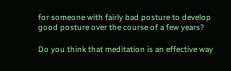for someone with fairly bad posture to develop good posture over the course of a few years?

Do you think that meditation is an effective way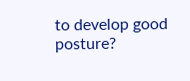to develop good posture?